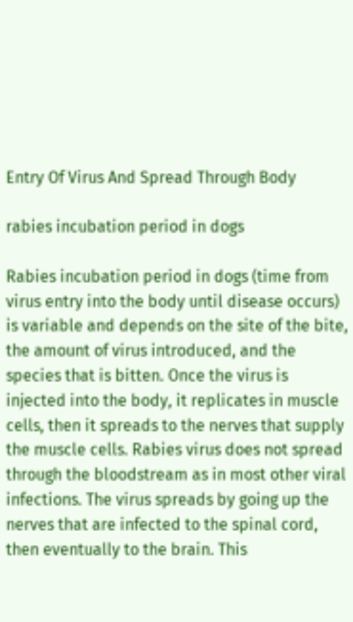Entry Of Virus And Spread Through Body

rabies incubation period in dogs

Rabies incubation period in dogs (time from virus entry into the body until disease occurs) is variable and depends on the site of the bite, the amount of virus introduced, and the species that is bitten. Once the virus is injected into the body, it replicates in muscle cells, then it spreads to the nerves that supply the muscle cells. Rabies virus does not spread through the bloodstream as in most other viral infections. The virus spreads by going up the nerves that are infected to the spinal cord, then eventually to the brain. This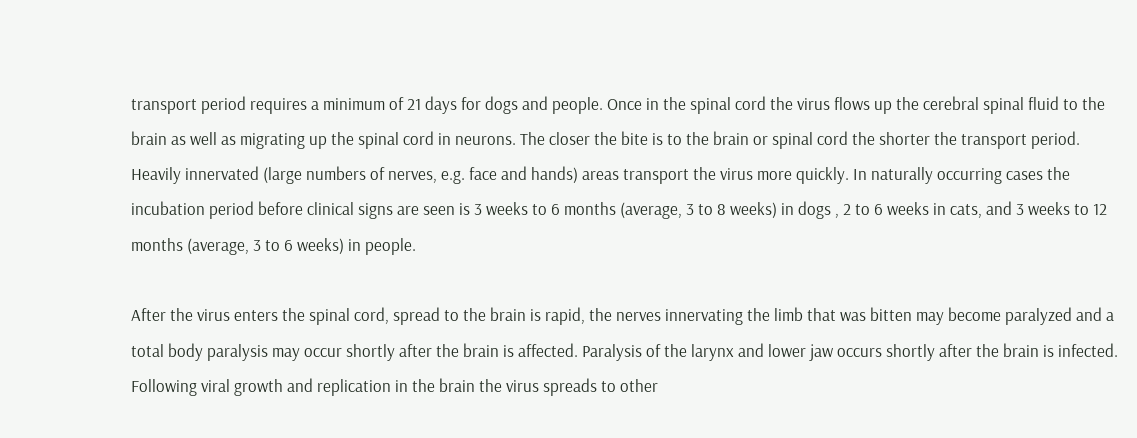transport period requires a minimum of 21 days for dogs and people. Once in the spinal cord the virus flows up the cerebral spinal fluid to the brain as well as migrating up the spinal cord in neurons. The closer the bite is to the brain or spinal cord the shorter the transport period. Heavily innervated (large numbers of nerves, e.g. face and hands) areas transport the virus more quickly. In naturally occurring cases the incubation period before clinical signs are seen is 3 weeks to 6 months (average, 3 to 8 weeks) in dogs , 2 to 6 weeks in cats, and 3 weeks to 12 months (average, 3 to 6 weeks) in people.

After the virus enters the spinal cord, spread to the brain is rapid, the nerves innervating the limb that was bitten may become paralyzed and a total body paralysis may occur shortly after the brain is affected. Paralysis of the larynx and lower jaw occurs shortly after the brain is infected. Following viral growth and replication in the brain the virus spreads to other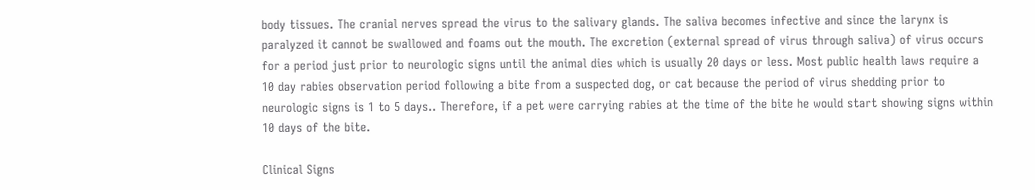body tissues. The cranial nerves spread the virus to the salivary glands. The saliva becomes infective and since the larynx is paralyzed it cannot be swallowed and foams out the mouth. The excretion (external spread of virus through saliva) of virus occurs for a period just prior to neurologic signs until the animal dies which is usually 20 days or less. Most public health laws require a 10 day rabies observation period following a bite from a suspected dog, or cat because the period of virus shedding prior to neurologic signs is 1 to 5 days.. Therefore, if a pet were carrying rabies at the time of the bite he would start showing signs within 10 days of the bite.

Clinical Signs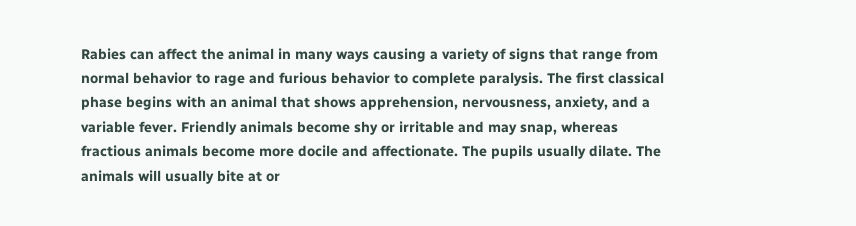Rabies can affect the animal in many ways causing a variety of signs that range from normal behavior to rage and furious behavior to complete paralysis. The first classical phase begins with an animal that shows apprehension, nervousness, anxiety, and a variable fever. Friendly animals become shy or irritable and may snap, whereas fractious animals become more docile and affectionate. The pupils usually dilate. The animals will usually bite at or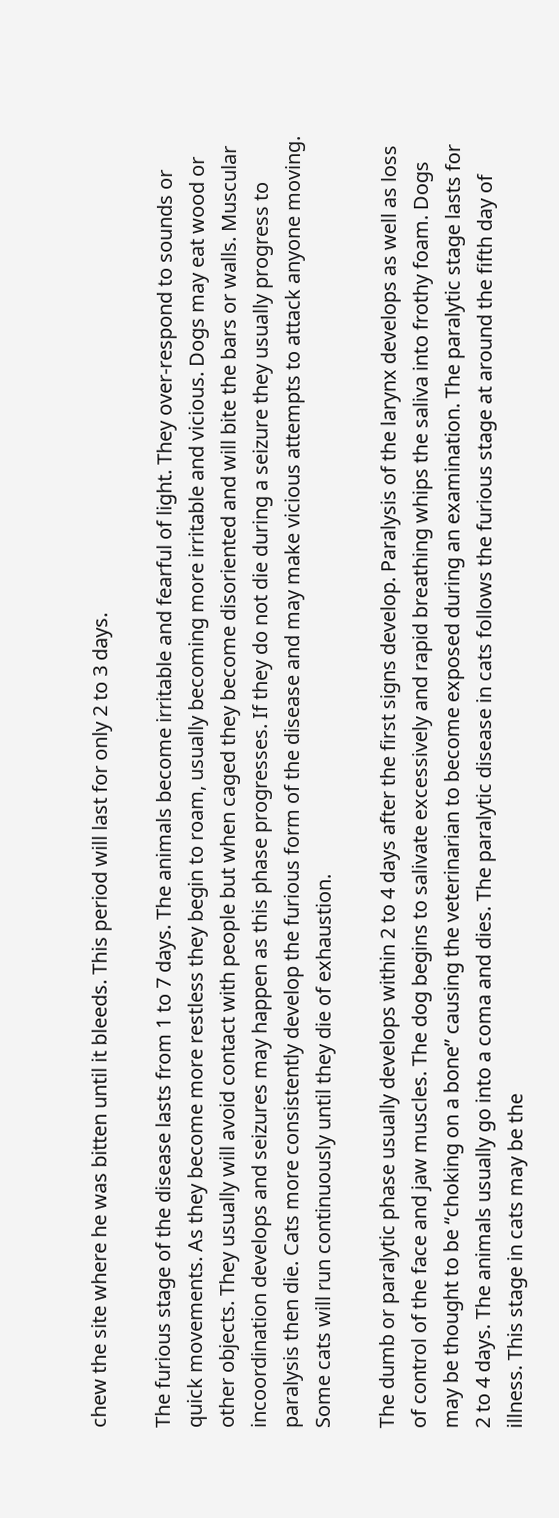chew the site where he was bitten until it bleeds. This period will last for only 2 to 3 days.

The furious stage of the disease lasts from 1 to 7 days. The animals become irritable and fearful of light. They over-respond to sounds or quick movements. As they become more restless they begin to roam, usually becoming more irritable and vicious. Dogs may eat wood or other objects. They usually will avoid contact with people but when caged they become disoriented and will bite the bars or walls. Muscular incoordination develops and seizures may happen as this phase progresses. If they do not die during a seizure they usually progress to paralysis then die. Cats more consistently develop the furious form of the disease and may make vicious attempts to attack anyone moving. Some cats will run continuously until they die of exhaustion.

The dumb or paralytic phase usually develops within 2 to 4 days after the first signs develop. Paralysis of the larynx develops as well as loss of control of the face and jaw muscles. The dog begins to salivate excessively and rapid breathing whips the saliva into frothy foam. Dogs may be thought to be “choking on a bone” causing the veterinarian to become exposed during an examination. The paralytic stage lasts for 2 to 4 days. The animals usually go into a coma and dies. The paralytic disease in cats follows the furious stage at around the fifth day of illness. This stage in cats may be the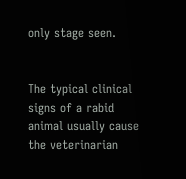only stage seen.


The typical clinical signs of a rabid animal usually cause the veterinarian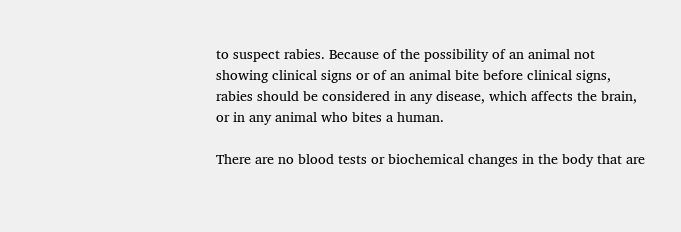to suspect rabies. Because of the possibility of an animal not showing clinical signs or of an animal bite before clinical signs, rabies should be considered in any disease, which affects the brain, or in any animal who bites a human.

There are no blood tests or biochemical changes in the body that are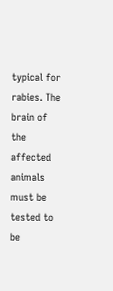typical for rabies. The brain of the affected animals must be tested to be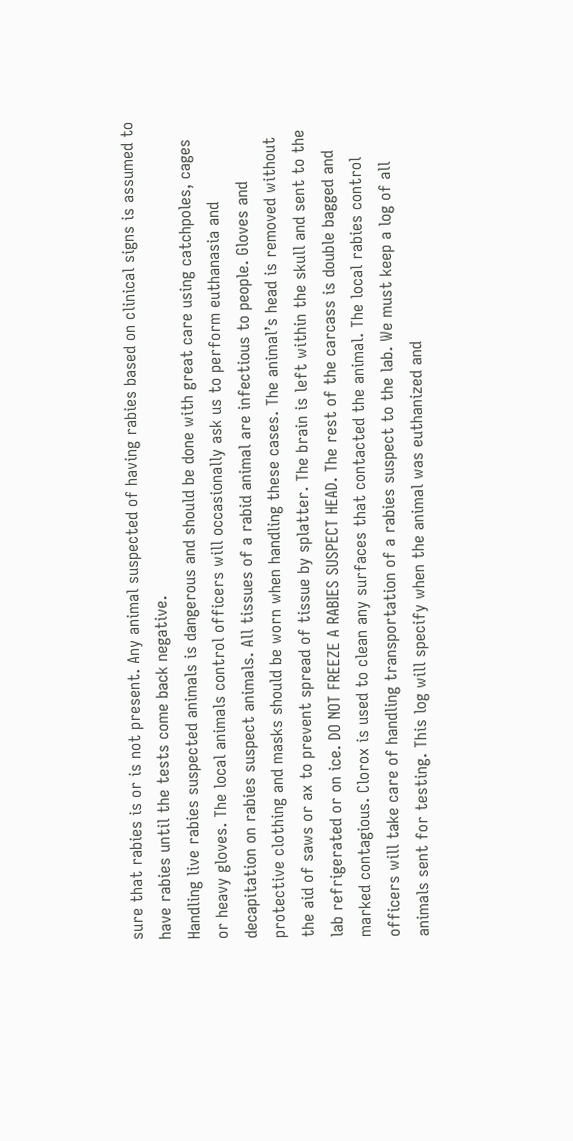sure that rabies is or is not present. Any animal suspected of having rabies based on clinical signs is assumed to have rabies until the tests come back negative.
Handling live rabies suspected animals is dangerous and should be done with great care using catchpoles, cages or heavy gloves. The local animals control officers will occasionally ask us to perform euthanasia and decapitation on rabies suspect animals. All tissues of a rabid animal are infectious to people. Gloves and protective clothing and masks should be worn when handling these cases. The animal’s head is removed without the aid of saws or ax to prevent spread of tissue by splatter. The brain is left within the skull and sent to the lab refrigerated or on ice. DO NOT FREEZE A RABIES SUSPECT HEAD. The rest of the carcass is double bagged and marked contagious. Clorox is used to clean any surfaces that contacted the animal. The local rabies control officers will take care of handling transportation of a rabies suspect to the lab. We must keep a log of all animals sent for testing. This log will specify when the animal was euthanized and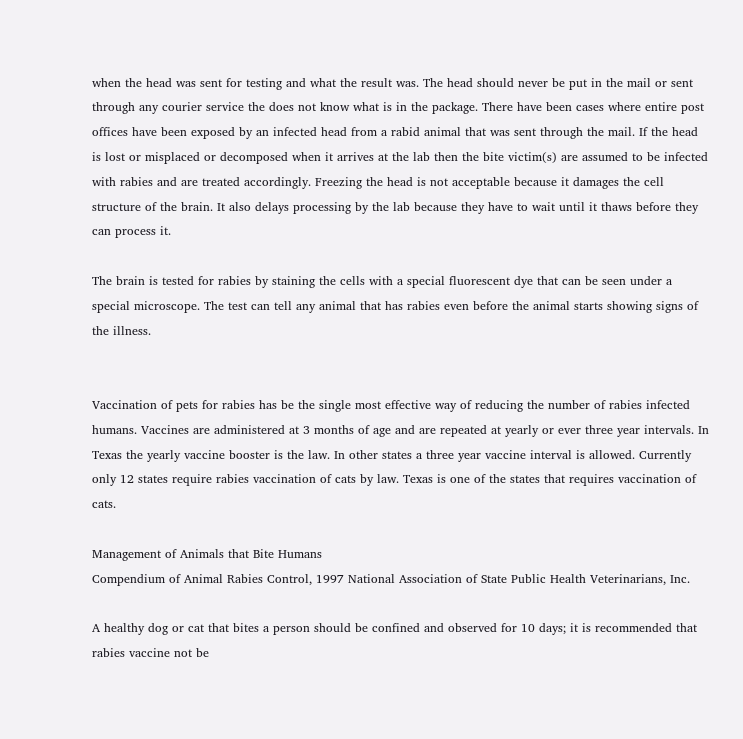when the head was sent for testing and what the result was. The head should never be put in the mail or sent through any courier service the does not know what is in the package. There have been cases where entire post offices have been exposed by an infected head from a rabid animal that was sent through the mail. If the head is lost or misplaced or decomposed when it arrives at the lab then the bite victim(s) are assumed to be infected with rabies and are treated accordingly. Freezing the head is not acceptable because it damages the cell structure of the brain. It also delays processing by the lab because they have to wait until it thaws before they can process it.

The brain is tested for rabies by staining the cells with a special fluorescent dye that can be seen under a special microscope. The test can tell any animal that has rabies even before the animal starts showing signs of the illness.


Vaccination of pets for rabies has be the single most effective way of reducing the number of rabies infected humans. Vaccines are administered at 3 months of age and are repeated at yearly or ever three year intervals. In Texas the yearly vaccine booster is the law. In other states a three year vaccine interval is allowed. Currently only 12 states require rabies vaccination of cats by law. Texas is one of the states that requires vaccination of cats.

Management of Animals that Bite Humans
Compendium of Animal Rabies Control, 1997 National Association of State Public Health Veterinarians, Inc.

A healthy dog or cat that bites a person should be confined and observed for 10 days; it is recommended that rabies vaccine not be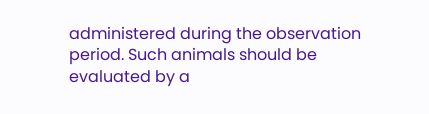administered during the observation period. Such animals should be evaluated by a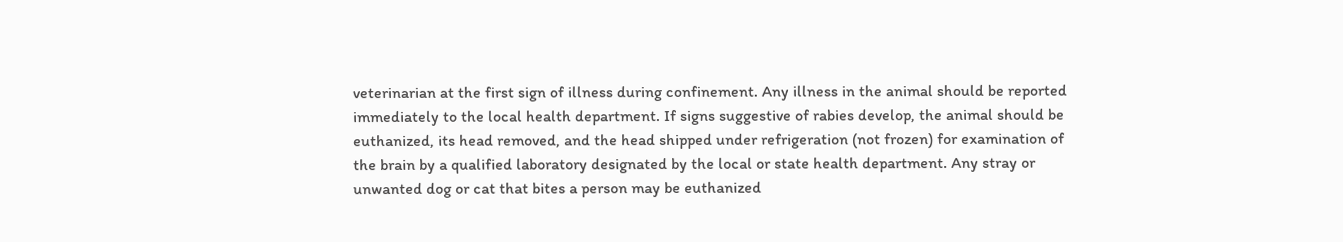veterinarian at the first sign of illness during confinement. Any illness in the animal should be reported immediately to the local health department. If signs suggestive of rabies develop, the animal should be euthanized, its head removed, and the head shipped under refrigeration (not frozen) for examination of the brain by a qualified laboratory designated by the local or state health department. Any stray or unwanted dog or cat that bites a person may be euthanized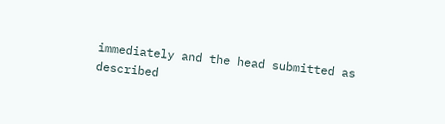immediately and the head submitted as described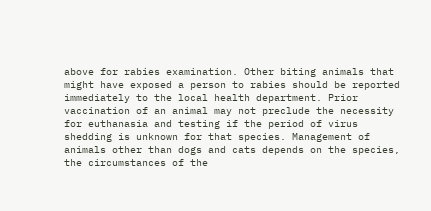above for rabies examination. Other biting animals that might have exposed a person to rabies should be reported immediately to the local health department. Prior vaccination of an animal may not preclude the necessity for euthanasia and testing if the period of virus shedding is unknown for that species. Management of animals other than dogs and cats depends on the species, the circumstances of the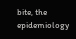bite, the epidemiology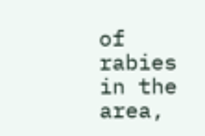of rabies in the area,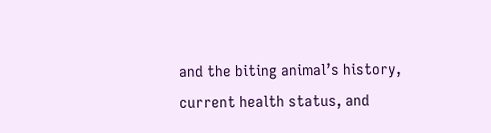and the biting animal’s history, current health status, and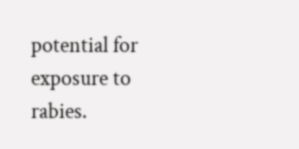potential for exposure to rabies.